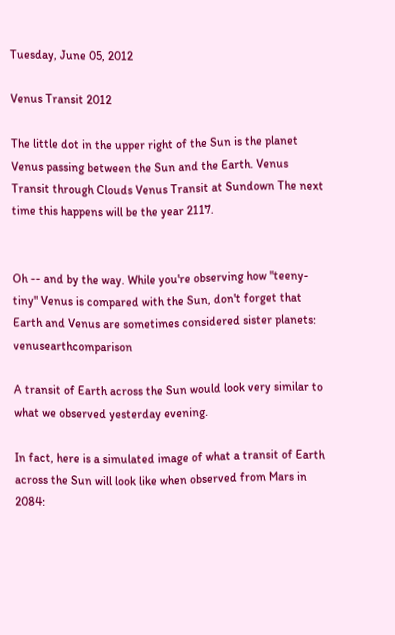Tuesday, June 05, 2012

Venus Transit 2012

The little dot in the upper right of the Sun is the planet Venus passing between the Sun and the Earth. Venus Transit through Clouds Venus Transit at Sundown The next time this happens will be the year 2117.


Oh -- and by the way. While you're observing how "teeny-tiny" Venus is compared with the Sun, don't forget that Earth and Venus are sometimes considered sister planets: venusearthcomparison

A transit of Earth across the Sun would look very similar to what we observed yesterday evening.

In fact, here is a simulated image of what a transit of Earth across the Sun will look like when observed from Mars in 2084: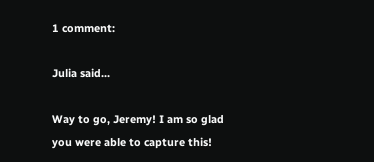1 comment:

Julia said...

Way to go, Jeremy! I am so glad you were able to capture this!